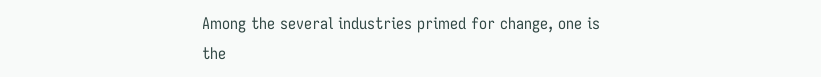Among the several industries primed for change, one is the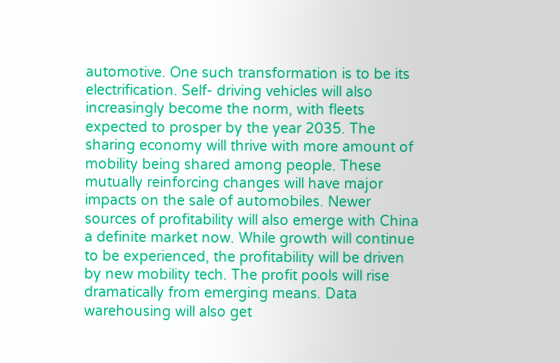automotive. One such transformation is to be its electrification. Self- driving vehicles will also increasingly become the norm, with fleets expected to prosper by the year 2035. The sharing economy will thrive with more amount of mobility being shared among people. These mutually reinforcing changes will have major impacts on the sale of automobiles. Newer sources of profitability will also emerge with China a definite market now. While growth will continue to be experienced, the profitability will be driven by new mobility tech. The profit pools will rise dramatically from emerging means. Data warehousing will also get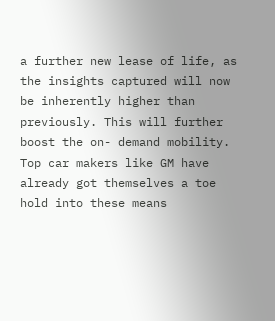a further new lease of life, as the insights captured will now be inherently higher than previously. This will further boost the on- demand mobility. Top car makers like GM have already got themselves a toe hold into these means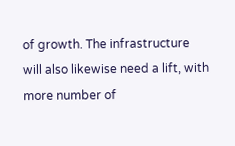of growth. The infrastructure will also likewise need a lift, with more number of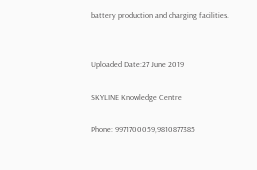battery production and charging facilities.


Uploaded Date:27 June 2019

SKYLINE Knowledge Centre

Phone: 9971700059,9810877385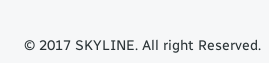© 2017 SKYLINE. All right Reserved.